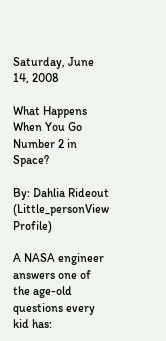Saturday, June 14, 2008

What Happens When You Go Number 2 in Space?

By: Dahlia Rideout (Little_personView Profile)

A NASA engineer answers one of the age-old questions every kid has: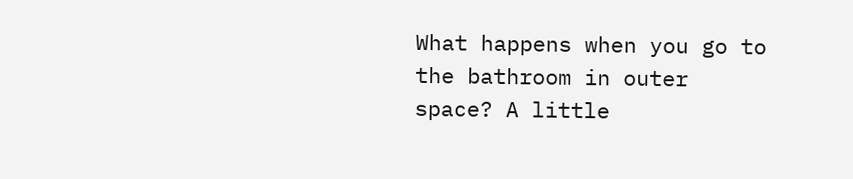What happens when you go to the bathroom in outer space? A little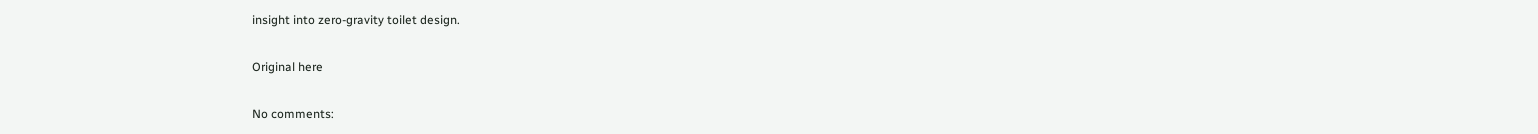insight into zero-gravity toilet design.

Original here

No comments: